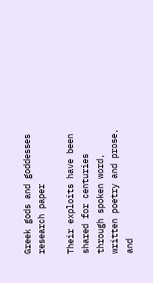Greek gods and goddesses research paper

Their exploits have been shared for centuries through spoken word, written poetry and prose, and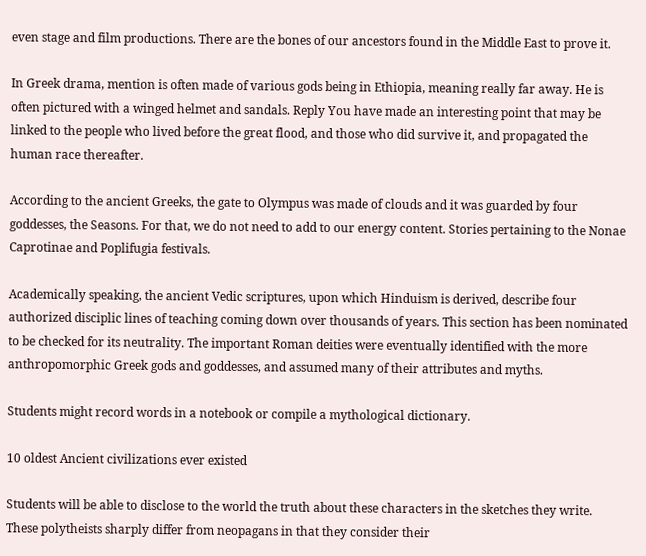even stage and film productions. There are the bones of our ancestors found in the Middle East to prove it.

In Greek drama, mention is often made of various gods being in Ethiopia, meaning really far away. He is often pictured with a winged helmet and sandals. Reply You have made an interesting point that may be linked to the people who lived before the great flood, and those who did survive it, and propagated the human race thereafter.

According to the ancient Greeks, the gate to Olympus was made of clouds and it was guarded by four goddesses, the Seasons. For that, we do not need to add to our energy content. Stories pertaining to the Nonae Caprotinae and Poplifugia festivals.

Academically speaking, the ancient Vedic scriptures, upon which Hinduism is derived, describe four authorized disciplic lines of teaching coming down over thousands of years. This section has been nominated to be checked for its neutrality. The important Roman deities were eventually identified with the more anthropomorphic Greek gods and goddesses, and assumed many of their attributes and myths.

Students might record words in a notebook or compile a mythological dictionary.

10 oldest Ancient civilizations ever existed

Students will be able to disclose to the world the truth about these characters in the sketches they write. These polytheists sharply differ from neopagans in that they consider their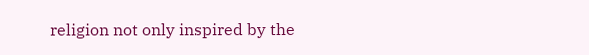religion not only inspired by the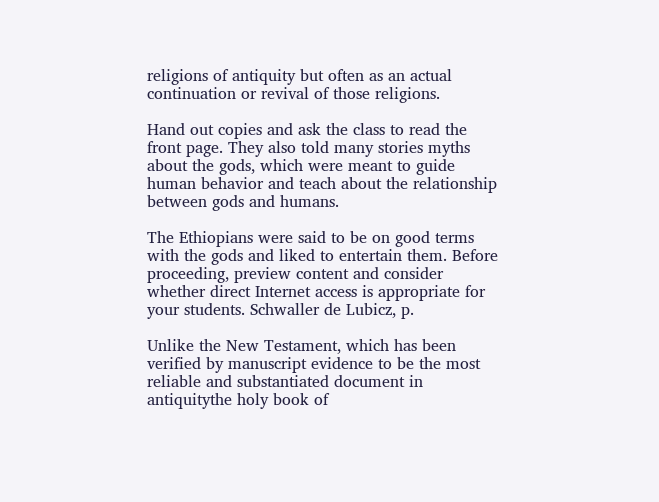religions of antiquity but often as an actual continuation or revival of those religions.

Hand out copies and ask the class to read the front page. They also told many stories myths about the gods, which were meant to guide human behavior and teach about the relationship between gods and humans.

The Ethiopians were said to be on good terms with the gods and liked to entertain them. Before proceeding, preview content and consider whether direct Internet access is appropriate for your students. Schwaller de Lubicz, p.

Unlike the New Testament, which has been verified by manuscript evidence to be the most reliable and substantiated document in antiquitythe holy book of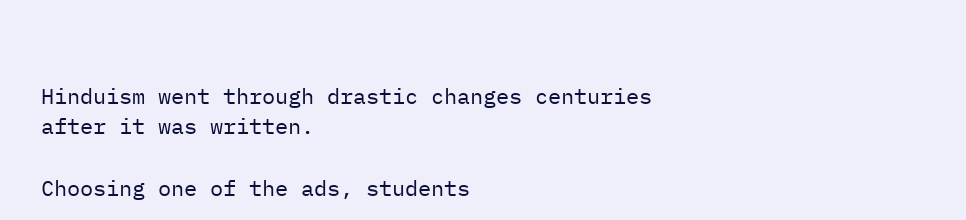Hinduism went through drastic changes centuries after it was written.

Choosing one of the ads, students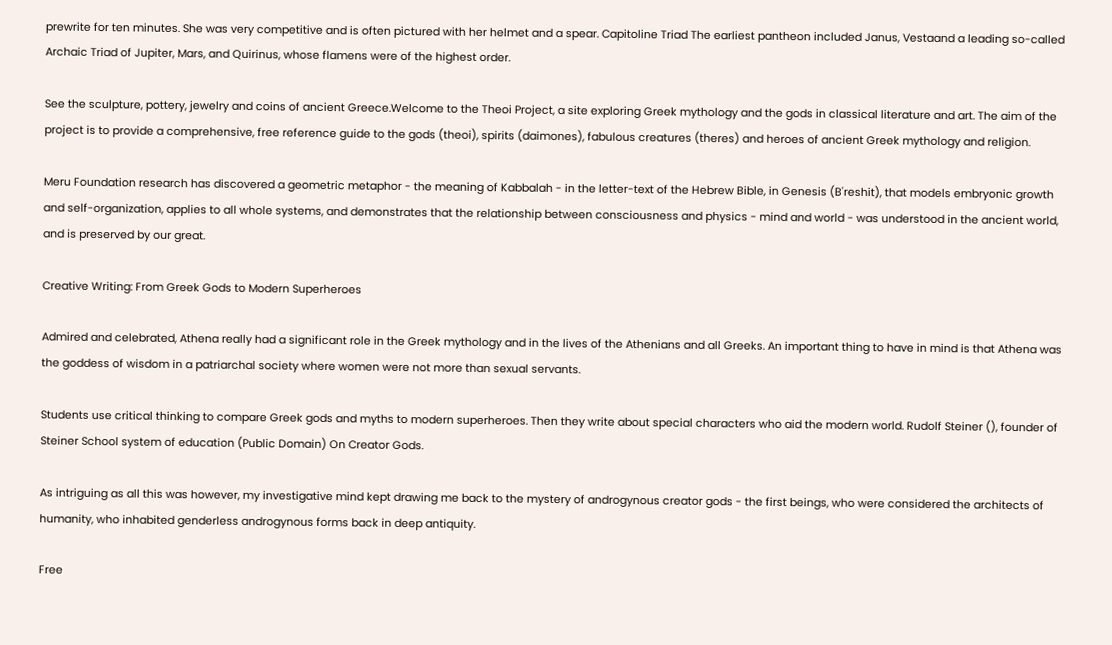prewrite for ten minutes. She was very competitive and is often pictured with her helmet and a spear. Capitoline Triad The earliest pantheon included Janus, Vestaand a leading so-called Archaic Triad of Jupiter, Mars, and Quirinus, whose flamens were of the highest order.

See the sculpture, pottery, jewelry and coins of ancient Greece.Welcome to the Theoi Project, a site exploring Greek mythology and the gods in classical literature and art. The aim of the project is to provide a comprehensive, free reference guide to the gods (theoi), spirits (daimones), fabulous creatures (theres) and heroes of ancient Greek mythology and religion.

Meru Foundation research has discovered a geometric metaphor - the meaning of Kabbalah - in the letter-text of the Hebrew Bible, in Genesis (B'reshit), that models embryonic growth and self-organization, applies to all whole systems, and demonstrates that the relationship between consciousness and physics - mind and world - was understood in the ancient world, and is preserved by our great.

Creative Writing: From Greek Gods to Modern Superheroes

Admired and celebrated, Athena really had a significant role in the Greek mythology and in the lives of the Athenians and all Greeks. An important thing to have in mind is that Athena was the goddess of wisdom in a patriarchal society where women were not more than sexual servants.

Students use critical thinking to compare Greek gods and myths to modern superheroes. Then they write about special characters who aid the modern world. Rudolf Steiner (), founder of Steiner School system of education (Public Domain) On Creator Gods.

As intriguing as all this was however, my investigative mind kept drawing me back to the mystery of androgynous creator gods - the first beings, who were considered the architects of humanity, who inhabited genderless androgynous forms back in deep antiquity.

Free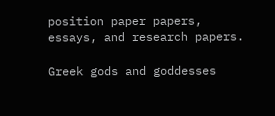position paper papers, essays, and research papers.

Greek gods and goddesses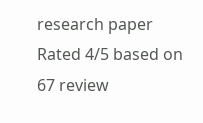research paper
Rated 4/5 based on 67 review